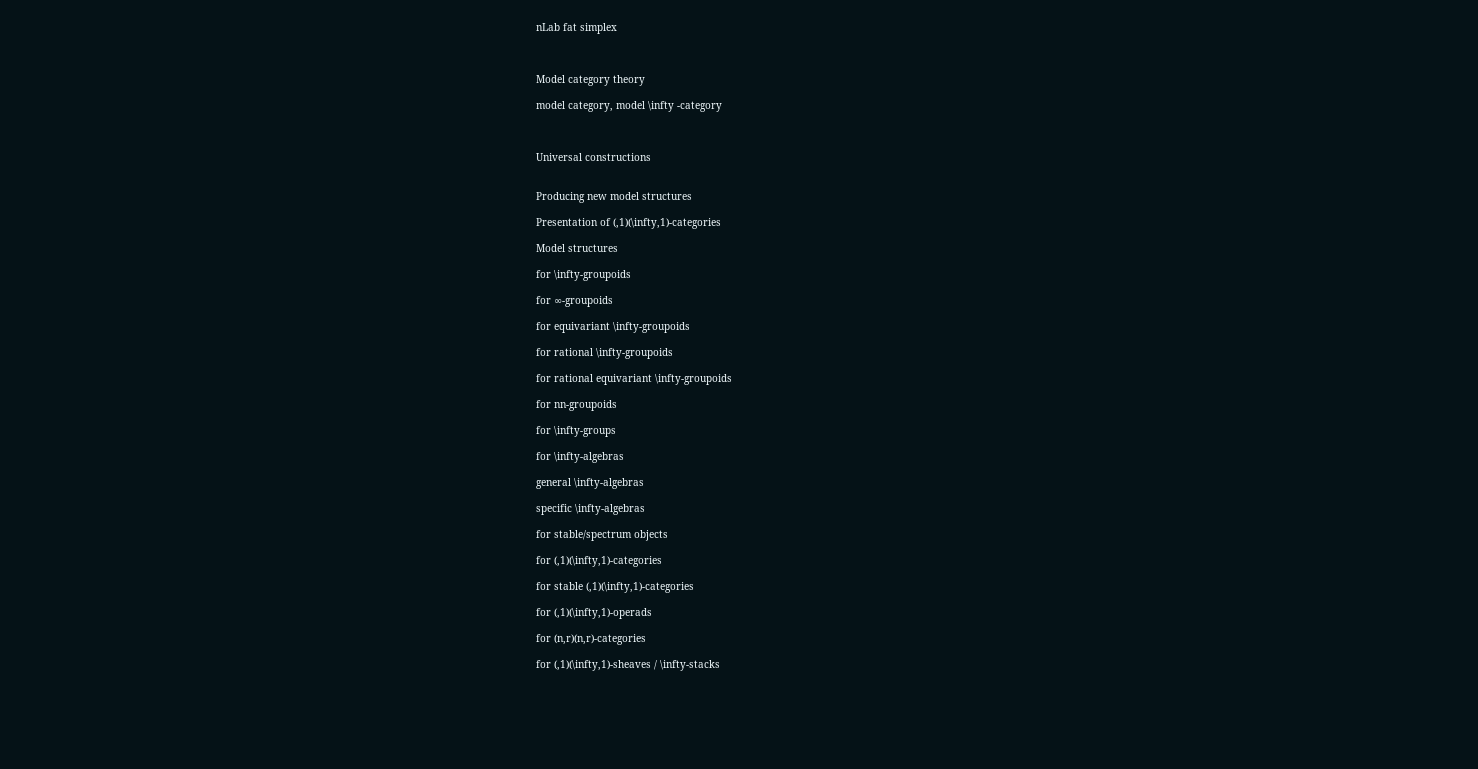nLab fat simplex



Model category theory

model category, model \infty -category



Universal constructions


Producing new model structures

Presentation of (,1)(\infty,1)-categories

Model structures

for \infty-groupoids

for ∞-groupoids

for equivariant \infty-groupoids

for rational \infty-groupoids

for rational equivariant \infty-groupoids

for nn-groupoids

for \infty-groups

for \infty-algebras

general \infty-algebras

specific \infty-algebras

for stable/spectrum objects

for (,1)(\infty,1)-categories

for stable (,1)(\infty,1)-categories

for (,1)(\infty,1)-operads

for (n,r)(n,r)-categories

for (,1)(\infty,1)-sheaves / \infty-stacks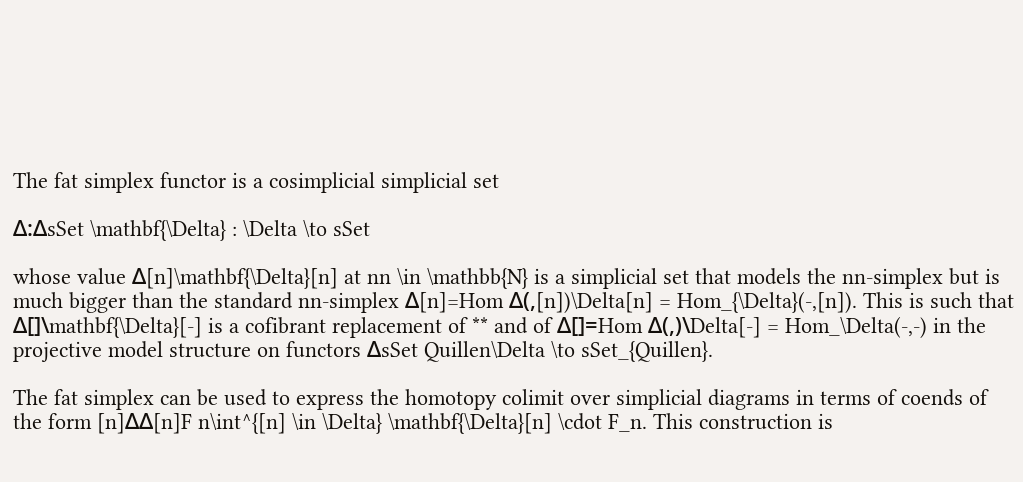The fat simplex functor is a cosimplicial simplicial set

Δ:ΔsSet \mathbf{\Delta} : \Delta \to sSet

whose value Δ[n]\mathbf{\Delta}[n] at nn \in \mathbb{N} is a simplicial set that models the nn-simplex but is much bigger than the standard nn-simplex Δ[n]=Hom Δ(,[n])\Delta[n] = Hom_{\Delta}(-,[n]). This is such that Δ[]\mathbf{\Delta}[-] is a cofibrant replacement of ** and of Δ[]=Hom Δ(,)\Delta[-] = Hom_\Delta(-,-) in the projective model structure on functors ΔsSet Quillen\Delta \to sSet_{Quillen}.

The fat simplex can be used to express the homotopy colimit over simplicial diagrams in terms of coends of the form [n]ΔΔ[n]F n\int^{[n] \in \Delta} \mathbf{\Delta}[n] \cdot F_n. This construction is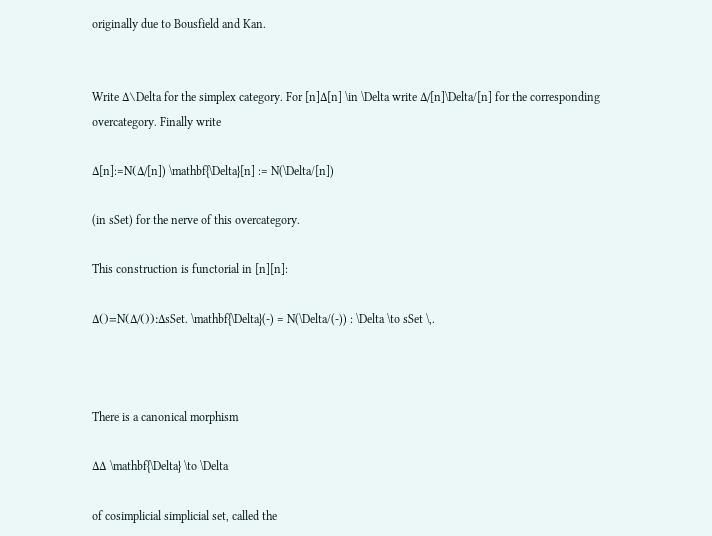originally due to Bousfield and Kan.


Write Δ\Delta for the simplex category. For [n]Δ[n] \in \Delta write Δ/[n]\Delta/[n] for the corresponding overcategory. Finally write

Δ[n]:=N(Δ/[n]) \mathbf{\Delta}[n] := N(\Delta/[n])

(in sSet) for the nerve of this overcategory.

This construction is functorial in [n][n]:

Δ()=N(Δ/()):ΔsSet. \mathbf{\Delta}(-) = N(\Delta/(-)) : \Delta \to sSet \,.



There is a canonical morphism

ΔΔ \mathbf{\Delta} \to \Delta

of cosimplicial simplicial set, called the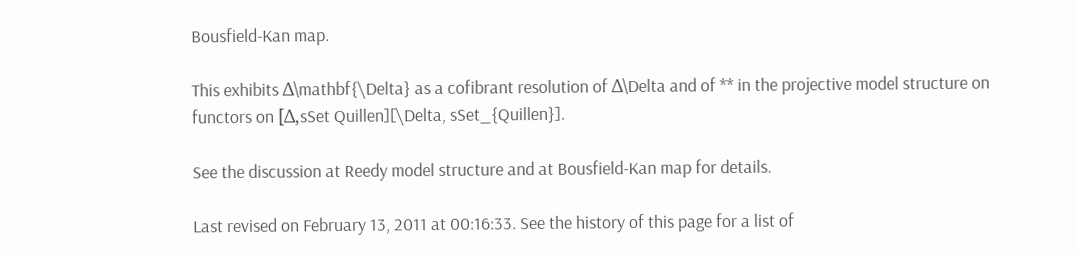Bousfield-Kan map.

This exhibits Δ\mathbf{\Delta} as a cofibrant resolution of Δ\Delta and of ** in the projective model structure on functors on [Δ,sSet Quillen][\Delta, sSet_{Quillen}].

See the discussion at Reedy model structure and at Bousfield-Kan map for details.

Last revised on February 13, 2011 at 00:16:33. See the history of this page for a list of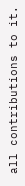all contributions to it.